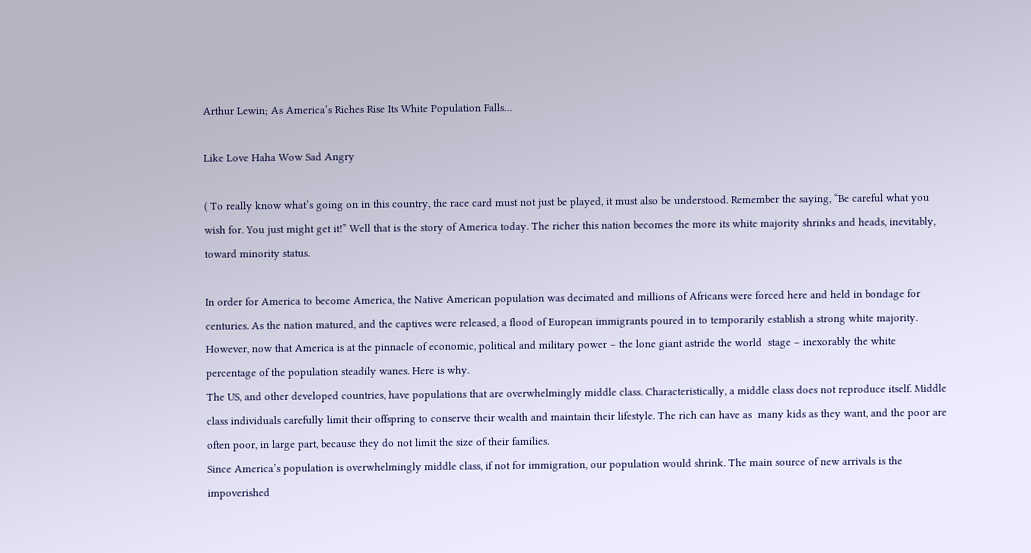Arthur Lewin; As America’s Riches Rise Its White Population Falls…

Like Love Haha Wow Sad Angry

( To really know what’s going on in this country, the race card must not just be played, it must also be understood. Remember the saying, “Be careful what you wish for. You just might get it!” Well that is the story of America today. The richer this nation becomes the more its white majority shrinks and heads, inevitably, toward minority status.

In order for America to become America, the Native American population was decimated and millions of Africans were forced here and held in bondage for centuries. As the nation matured, and the captives were released, a flood of European immigrants poured in to temporarily establish a strong white majority. However, now that America is at the pinnacle of economic, political and military power – the lone giant astride the world  stage – inexorably the white percentage of the population steadily wanes. Here is why.
The US, and other developed countries, have populations that are overwhelmingly middle class. Characteristically, a middle class does not reproduce itself. Middle class individuals carefully limit their offspring to conserve their wealth and maintain their lifestyle. The rich can have as  many kids as they want, and the poor are often poor, in large part, because they do not limit the size of their families.
Since America’s population is overwhelmingly middle class, if not for immigration, our population would shrink. The main source of new arrivals is the impoverished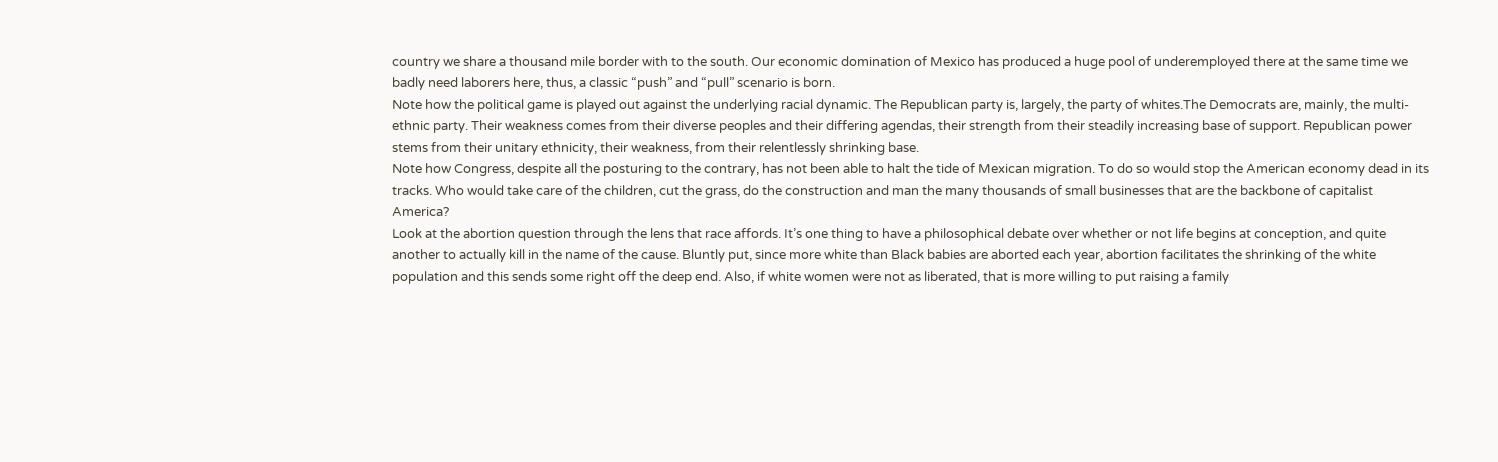country we share a thousand mile border with to the south. Our economic domination of Mexico has produced a huge pool of underemployed there at the same time we badly need laborers here, thus, a classic “push” and “pull” scenario is born.
Note how the political game is played out against the underlying racial dynamic. The Republican party is, largely, the party of whites.The Democrats are, mainly, the multi-ethnic party. Their weakness comes from their diverse peoples and their differing agendas, their strength from their steadily increasing base of support. Republican power stems from their unitary ethnicity, their weakness, from their relentlessly shrinking base.
Note how Congress, despite all the posturing to the contrary, has not been able to halt the tide of Mexican migration. To do so would stop the American economy dead in its tracks. Who would take care of the children, cut the grass, do the construction and man the many thousands of small businesses that are the backbone of capitalist America?
Look at the abortion question through the lens that race affords. It’s one thing to have a philosophical debate over whether or not life begins at conception, and quite another to actually kill in the name of the cause. Bluntly put, since more white than Black babies are aborted each year, abortion facilitates the shrinking of the white population and this sends some right off the deep end. Also, if white women were not as liberated, that is more willing to put raising a family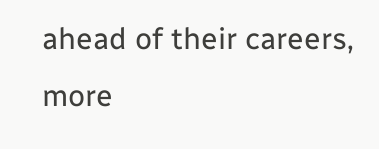ahead of their careers, more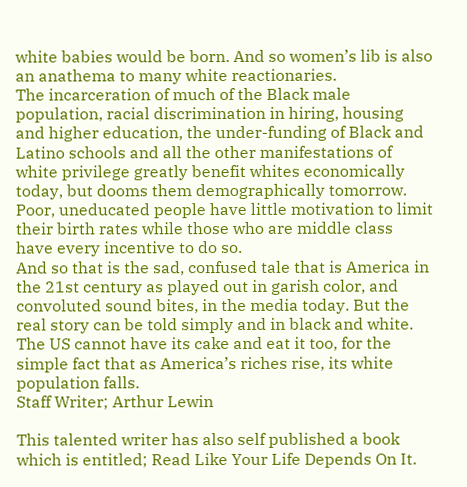white babies would be born. And so women’s lib is also an anathema to many white reactionaries.
The incarceration of much of the Black male population, racial discrimination in hiring, housing and higher education, the under-funding of Black and Latino schools and all the other manifestations of white privilege greatly benefit whites economically today, but dooms them demographically tomorrow. Poor, uneducated people have little motivation to limit their birth rates while those who are middle class have every incentive to do so.
And so that is the sad, confused tale that is America in the 21st century as played out in garish color, and convoluted sound bites, in the media today. But the real story can be told simply and in black and white. The US cannot have its cake and eat it too, for the simple fact that as America’s riches rise, its white population falls.
Staff Writer; Arthur Lewin

This talented writer has also self published a book which is entitled; Read Like Your Life Depends On It.